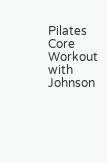Pilates Core Workout with Johnson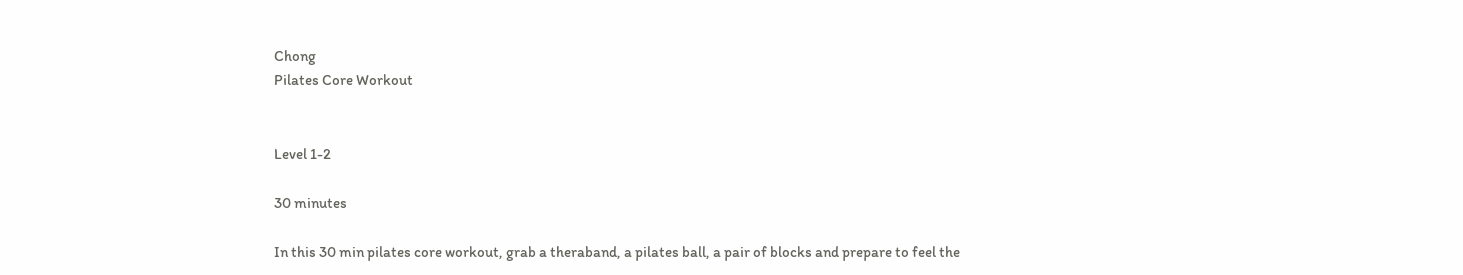Chong
Pilates Core Workout


Level 1-2

30 minutes

In this 30 min pilates core workout, grab a theraband, a pilates ball, a pair of blocks and prepare to feel the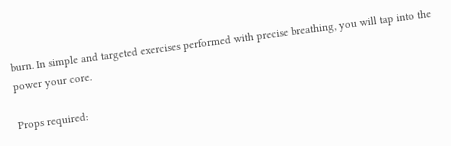burn. In simple and targeted exercises performed with precise breathing, you will tap into the power your core.

Props required: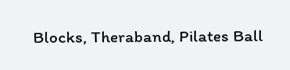Blocks, Theraband, Pilates Ball